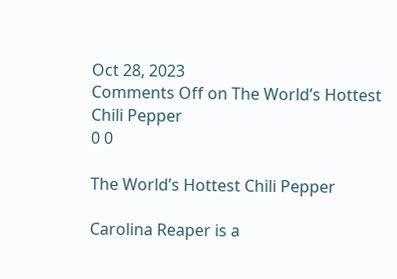Oct 28, 2023
Comments Off on The World’s Hottest Chili Pepper
0 0

The World’s Hottest Chili Pepper

Carolina Reaper is a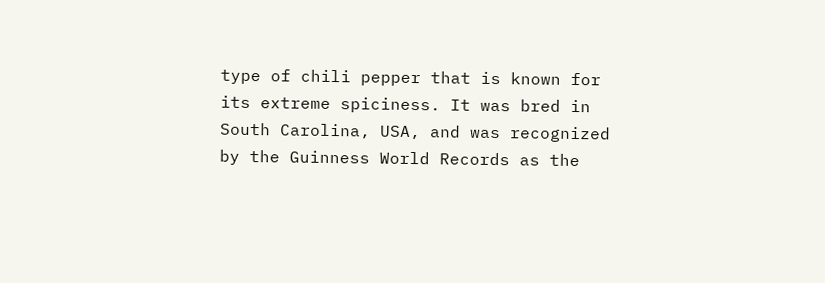type of chili pepper that is known for its extreme spiciness. It was bred in South Carolina, USA, and was recognized by the Guinness World Records as the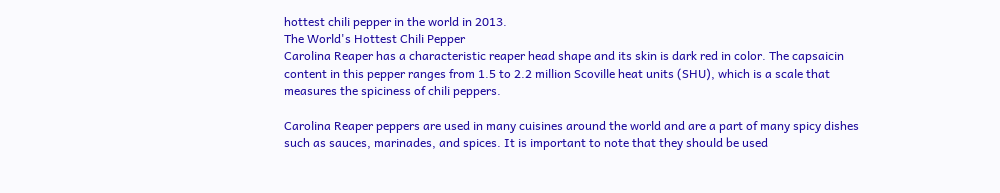hottest chili pepper in the world in 2013.
The World's Hottest Chili Pepper
Carolina Reaper has a characteristic reaper head shape and its skin is dark red in color. The capsaicin content in this pepper ranges from 1.5 to 2.2 million Scoville heat units (SHU), which is a scale that measures the spiciness of chili peppers.

Carolina Reaper peppers are used in many cuisines around the world and are a part of many spicy dishes such as sauces, marinades, and spices. It is important to note that they should be used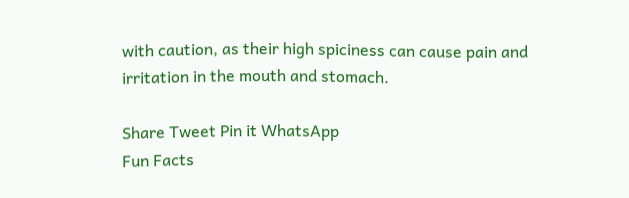with caution, as their high spiciness can cause pain and irritation in the mouth and stomach.

Share Tweet Pin it WhatsApp
Fun Facts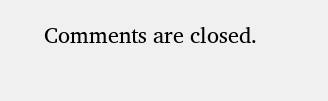Comments are closed.